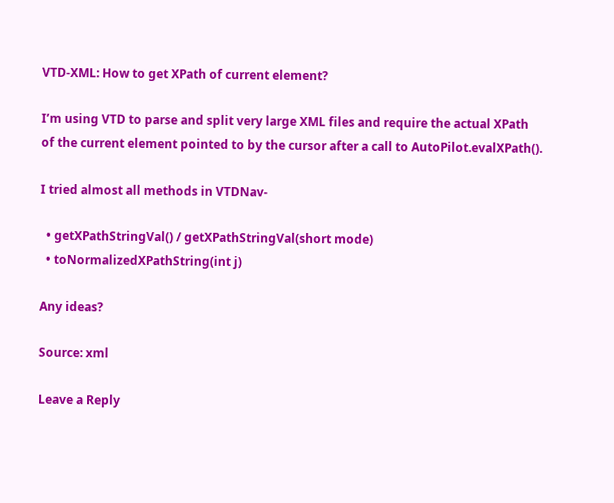VTD-XML: How to get XPath of current element?

I’m using VTD to parse and split very large XML files and require the actual XPath of the current element pointed to by the cursor after a call to AutoPilot.evalXPath().

I tried almost all methods in VTDNav-

  • getXPathStringVal() / getXPathStringVal(short mode)
  • toNormalizedXPathString(int j)

Any ideas?

Source: xml

Leave a Reply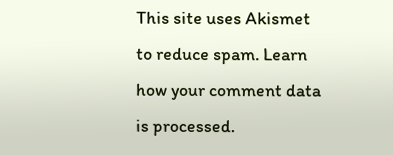This site uses Akismet to reduce spam. Learn how your comment data is processed.